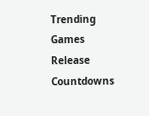Trending Games
Release Countdowns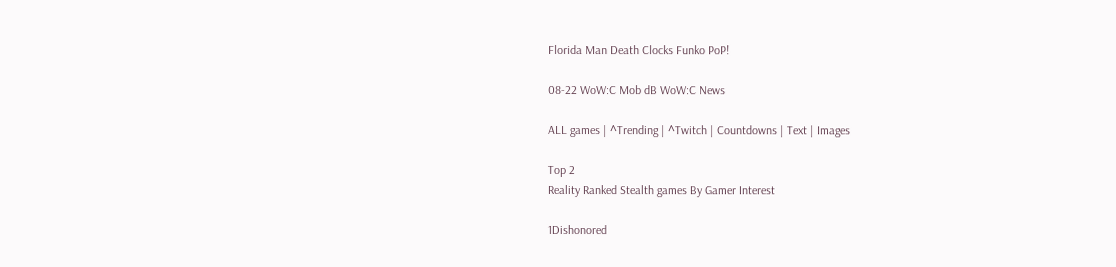Florida Man Death Clocks Funko PoP!

08-22 WoW:C Mob dB WoW:C News

ALL games | ^Trending | ^Twitch | Countdowns | Text | Images

Top 2
Reality Ranked Stealth games By Gamer Interest

1Dishonored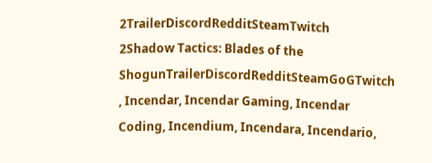2TrailerDiscordRedditSteamTwitch
2Shadow Tactics: Blades of the ShogunTrailerDiscordRedditSteamGoGTwitch , Incendar, Incendar Gaming, Incendar Coding, Incendium, Incendara, Incendario,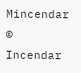Mincendar © Incendar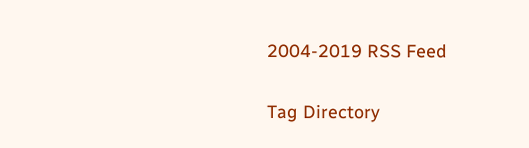2004-2019 RSS Feed

Tag Directory